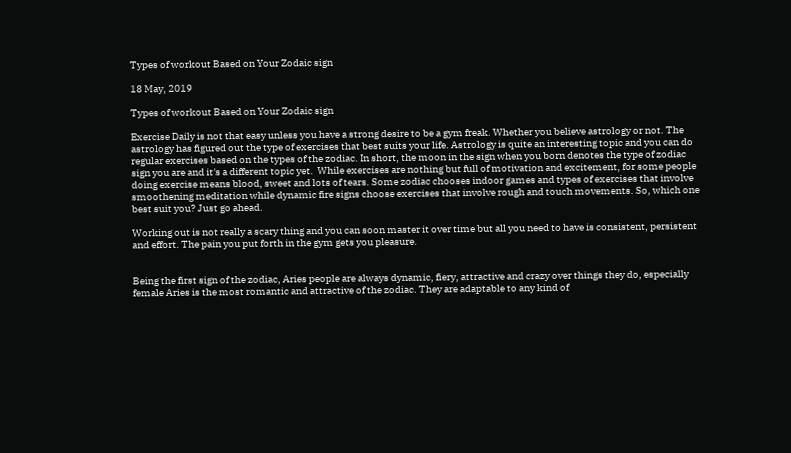Types of workout Based on Your Zodaic sign

18 May, 2019

Types of workout Based on Your Zodaic sign

Exercise Daily is not that easy unless you have a strong desire to be a gym freak. Whether you believe astrology or not. The astrology has figured out the type of exercises that best suits your life. Astrology is quite an interesting topic and you can do regular exercises based on the types of the zodiac. In short, the moon in the sign when you born denotes the type of zodiac sign you are and it's a different topic yet.  While exercises are nothing but full of motivation and excitement, for some people doing exercise means blood, sweet and lots of tears. Some zodiac chooses indoor games and types of exercises that involve smoothening meditation while dynamic fire signs choose exercises that involve rough and touch movements. So, which one best suit you? Just go ahead.

Working out is not really a scary thing and you can soon master it over time but all you need to have is consistent, persistent and effort. The pain you put forth in the gym gets you pleasure.


Being the first sign of the zodiac, Aries people are always dynamic, fiery, attractive and crazy over things they do, especially female Aries is the most romantic and attractive of the zodiac. They are adaptable to any kind of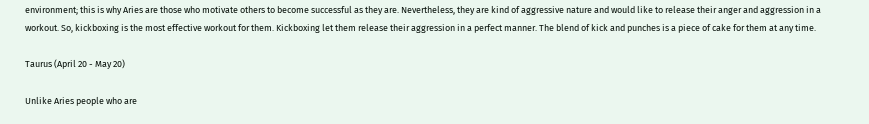environment; this is why Aries are those who motivate others to become successful as they are. Nevertheless, they are kind of aggressive nature and would like to release their anger and aggression in a workout. So, kickboxing is the most effective workout for them. Kickboxing let them release their aggression in a perfect manner. The blend of kick and punches is a piece of cake for them at any time.

Taurus (April 20 - May 20)

Unlike Aries people who are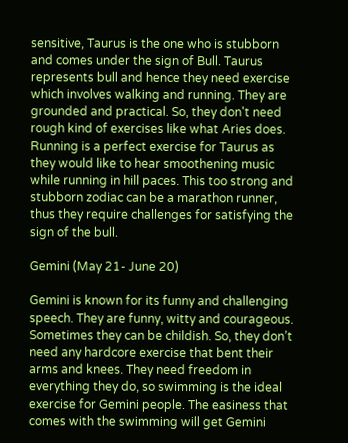sensitive, Taurus is the one who is stubborn and comes under the sign of Bull. Taurus represents bull and hence they need exercise which involves walking and running. They are grounded and practical. So, they don't need rough kind of exercises like what Aries does. Running is a perfect exercise for Taurus as they would like to hear smoothening music while running in hill paces. This too strong and stubborn zodiac can be a marathon runner, thus they require challenges for satisfying the sign of the bull.

Gemini (May 21- June 20)

Gemini is known for its funny and challenging speech. They are funny, witty and courageous. Sometimes they can be childish. So, they don’t need any hardcore exercise that bent their arms and knees. They need freedom in everything they do, so swimming is the ideal exercise for Gemini people. The easiness that comes with the swimming will get Gemini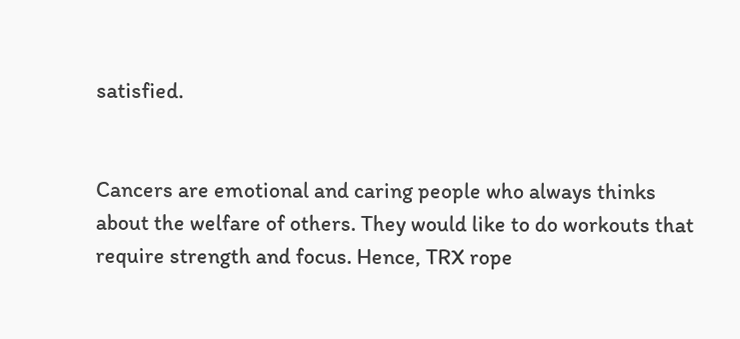satisfied.


Cancers are emotional and caring people who always thinks about the welfare of others. They would like to do workouts that require strength and focus. Hence, TRX rope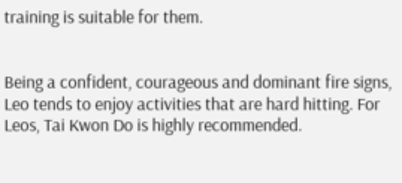training is suitable for them.


Being a confident, courageous and dominant fire signs, Leo tends to enjoy activities that are hard hitting. For Leos, Tai Kwon Do is highly recommended.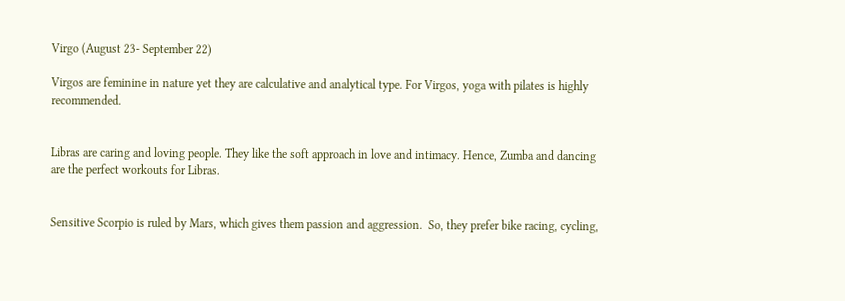Virgo (August 23- September 22)

Virgos are feminine in nature yet they are calculative and analytical type. For Virgos, yoga with pilates is highly recommended.


Libras are caring and loving people. They like the soft approach in love and intimacy. Hence, Zumba and dancing are the perfect workouts for Libras.


Sensitive Scorpio is ruled by Mars, which gives them passion and aggression.  So, they prefer bike racing, cycling,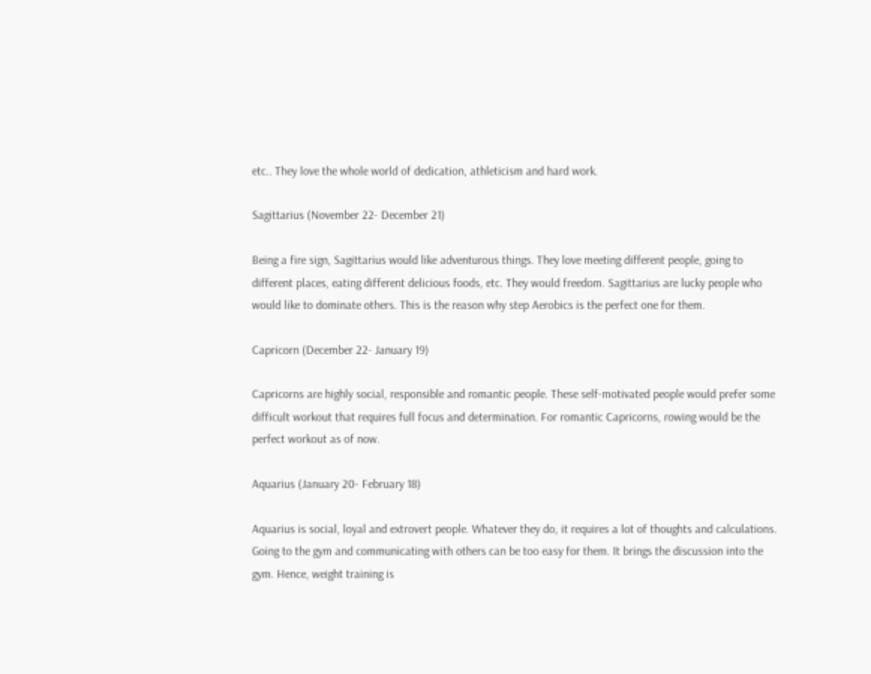etc.. They love the whole world of dedication, athleticism and hard work.

Sagittarius (November 22- December 21)

Being a fire sign, Sagittarius would like adventurous things. They love meeting different people, going to different places, eating different delicious foods, etc. They would freedom. Sagittarius are lucky people who would like to dominate others. This is the reason why step Aerobics is the perfect one for them.

Capricorn (December 22- January 19)

Capricorns are highly social, responsible and romantic people. These self-motivated people would prefer some difficult workout that requires full focus and determination. For romantic Capricorns, rowing would be the perfect workout as of now.

Aquarius (January 20- February 18)

Aquarius is social, loyal and extrovert people. Whatever they do, it requires a lot of thoughts and calculations. Going to the gym and communicating with others can be too easy for them. It brings the discussion into the gym. Hence, weight training is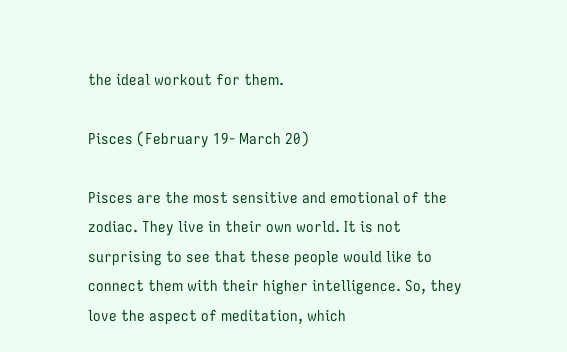the ideal workout for them.

Pisces (February 19- March 20)

Pisces are the most sensitive and emotional of the zodiac. They live in their own world. It is not surprising to see that these people would like to connect them with their higher intelligence. So, they love the aspect of meditation, which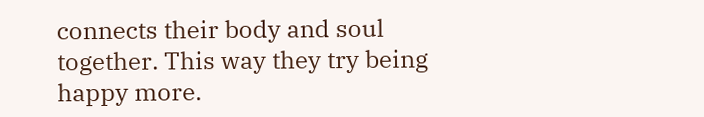connects their body and soul together. This way they try being happy more.